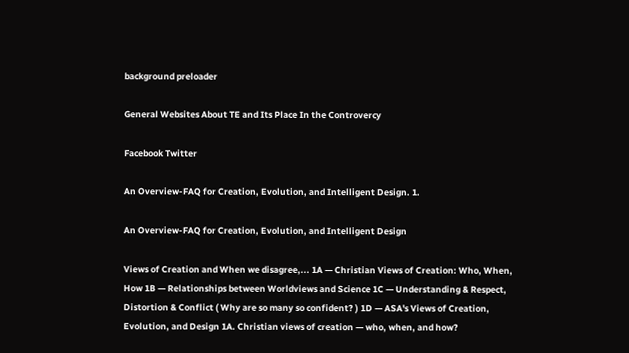background preloader

General Websites About TE and Its Place In the Controvercy

Facebook Twitter

An Overview-FAQ for Creation, Evolution, and Intelligent Design. 1.

An Overview-FAQ for Creation, Evolution, and Intelligent Design

Views of Creation and When we disagree,... 1A — Christian Views of Creation: Who, When, How 1B — Relationships between Worldviews and Science 1C — Understanding & Respect, Distortion & Conflict ( Why are so many so confident? ) 1D — ASA's Views of Creation, Evolution, and Design 1A. Christian views of creation — who, when, and how?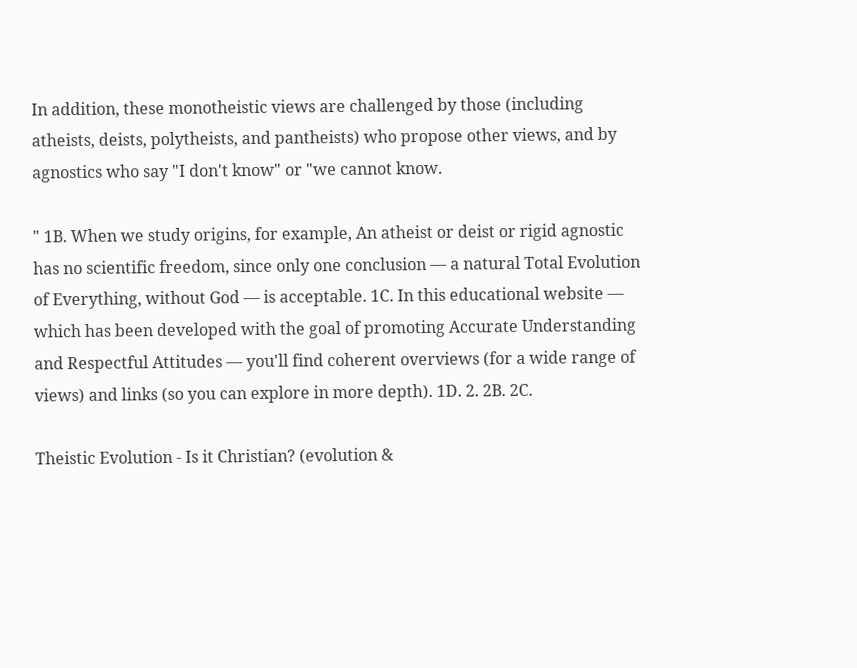In addition, these monotheistic views are challenged by those (including atheists, deists, polytheists, and pantheists) who propose other views, and by agnostics who say "I don't know" or "we cannot know.

" 1B. When we study origins, for example, An atheist or deist or rigid agnostic has no scientific freedom, since only one conclusion — a natural Total Evolution of Everything, without God — is acceptable. 1C. In this educational website — which has been developed with the goal of promoting Accurate Understanding and Respectful Attitudes — you'll find coherent overviews (for a wide range of views) and links (so you can explore in more depth). 1D. 2. 2B. 2C.

Theistic Evolution - Is it Christian? (evolution &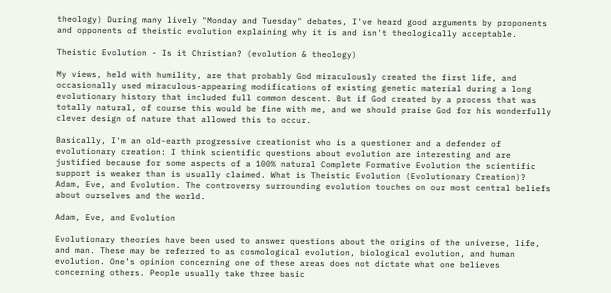theology) During many lively "Monday and Tuesday" debates, I've heard good arguments by proponents and opponents of theistic evolution explaining why it is and isn't theologically acceptable.

Theistic Evolution - Is it Christian? (evolution & theology)

My views, held with humility, are that probably God miraculously created the first life, and occasionally used miraculous-appearing modifications of existing genetic material during a long evolutionary history that included full common descent. But if God created by a process that was totally natural, of course this would be fine with me, and we should praise God for his wonderfully clever design of nature that allowed this to occur.

Basically, I'm an old-earth progressive creationist who is a questioner and a defender of evolutionary creation: I think scientific questions about evolution are interesting and are justified because for some aspects of a 100% natural Complete Formative Evolution the scientific support is weaker than is usually claimed. What is Theistic Evolution (Evolutionary Creation)? Adam, Eve, and Evolution. The controversy surrounding evolution touches on our most central beliefs about ourselves and the world.

Adam, Eve, and Evolution

Evolutionary theories have been used to answer questions about the origins of the universe, life, and man. These may be referred to as cosmological evolution, biological evolution, and human evolution. One’s opinion concerning one of these areas does not dictate what one believes concerning others. People usually take three basic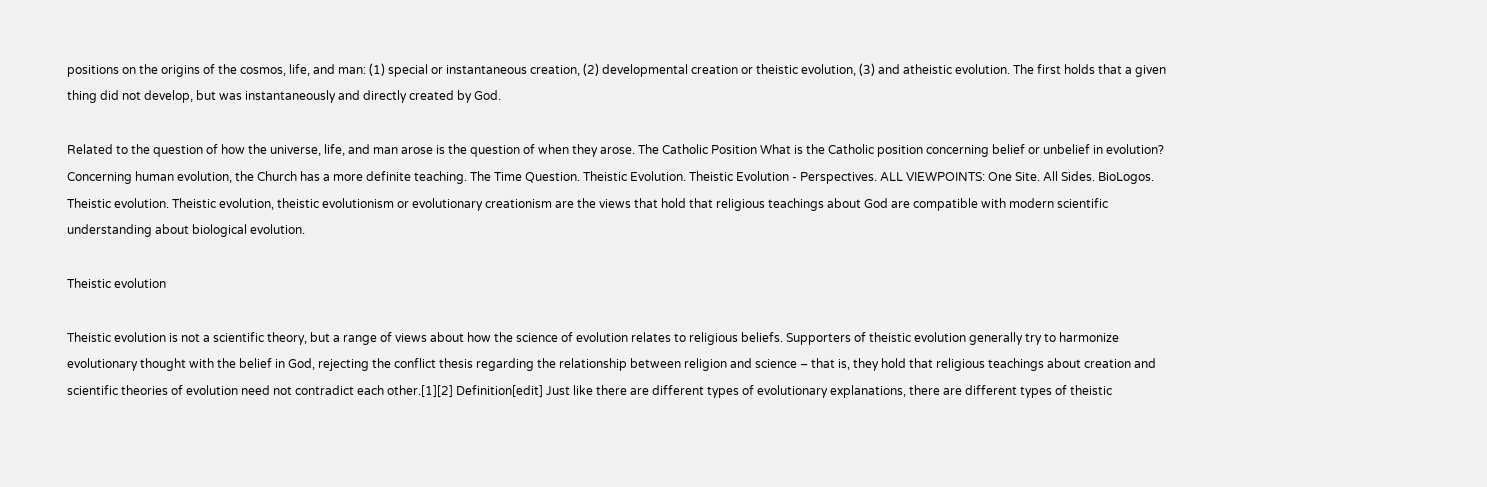positions on the origins of the cosmos, life, and man: (1) special or instantaneous creation, (2) developmental creation or theistic evolution, (3) and atheistic evolution. The first holds that a given thing did not develop, but was instantaneously and directly created by God.

Related to the question of how the universe, life, and man arose is the question of when they arose. The Catholic Position What is the Catholic position concerning belief or unbelief in evolution? Concerning human evolution, the Church has a more definite teaching. The Time Question. Theistic Evolution. Theistic Evolution - Perspectives. ALL VIEWPOINTS: One Site. All Sides. BioLogos. Theistic evolution. Theistic evolution, theistic evolutionism or evolutionary creationism are the views that hold that religious teachings about God are compatible with modern scientific understanding about biological evolution.

Theistic evolution

Theistic evolution is not a scientific theory, but a range of views about how the science of evolution relates to religious beliefs. Supporters of theistic evolution generally try to harmonize evolutionary thought with the belief in God, rejecting the conflict thesis regarding the relationship between religion and science – that is, they hold that religious teachings about creation and scientific theories of evolution need not contradict each other.[1][2] Definition[edit] Just like there are different types of evolutionary explanations, there are different types of theistic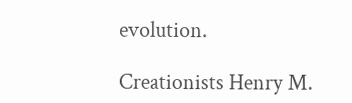evolution.

Creationists Henry M.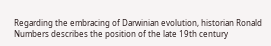Regarding the embracing of Darwinian evolution, historian Ronald Numbers describes the position of the late 19th century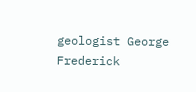geologist George Frederick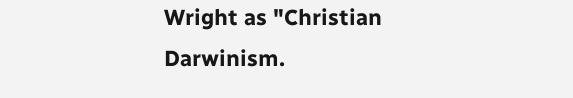Wright as "Christian Darwinism.